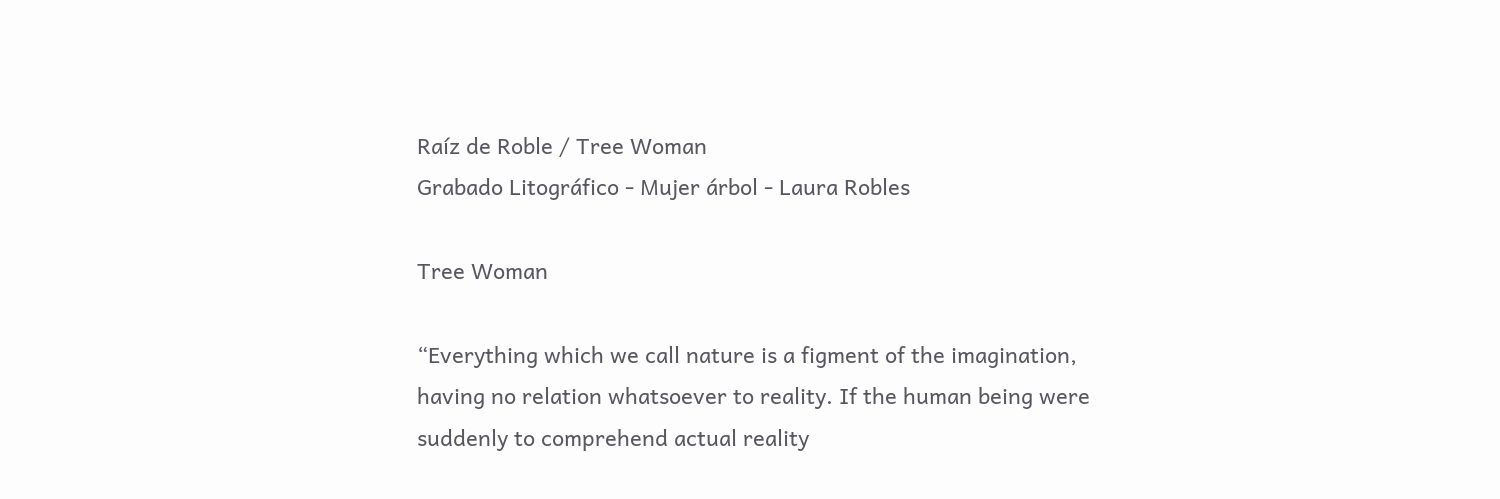Raíz de Roble / Tree Woman
Grabado Litográfico - Mujer árbol - Laura Robles

Tree Woman

“Everything which we call nature is a figment of the imagination, having no relation whatsoever to reality. If the human being were suddenly to comprehend actual reality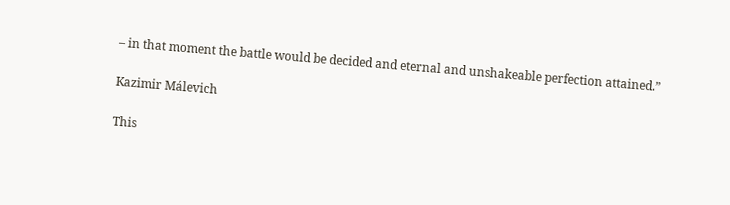– in that moment the battle would be decided and eternal and unshakeable perfection attained.”

Kazimir Málevich

This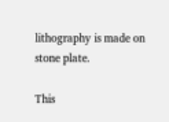lithography is made on stone plate.

This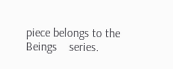piece belongs to the     Beings    series.